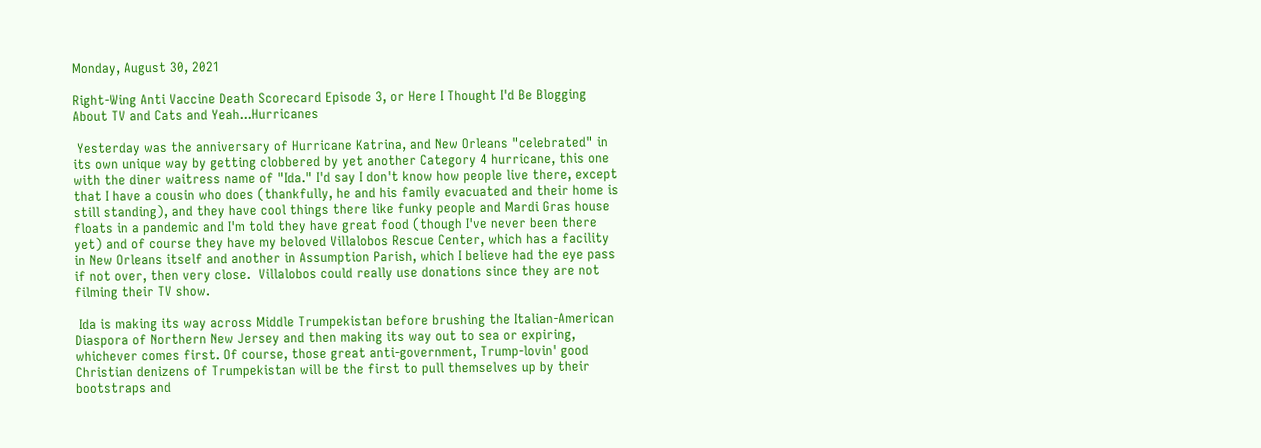Monday, August 30, 2021

Right-Wing Anti Vaccine Death Scorecard Episode 3, or Here I Thought I'd Be Blogging About TV and Cats and Yeah...Hurricanes

 Yesterday was the anniversary of Hurricane Katrina, and New Orleans "celebrated" in its own unique way by getting clobbered by yet another Category 4 hurricane, this one with the diner waitress name of "Ida." I'd say I don't know how people live there, except that I have a cousin who does (thankfully, he and his family evacuated and their home is still standing), and they have cool things there like funky people and Mardi Gras house floats in a pandemic and I'm told they have great food (though I've never been there yet) and of course they have my beloved Villalobos Rescue Center, which has a facility in New Orleans itself and another in Assumption Parish, which I believe had the eye pass if not over, then very close.  Villalobos could really use donations since they are not filming their TV show.

 Ida is making its way across Middle Trumpekistan before brushing the Italian-American Diaspora of Northern New Jersey and then making its way out to sea or expiring, whichever comes first. Of course, those great anti-government, Trump-lovin' good Christian denizens of Trumpekistan will be the first to pull themselves up by their bootstraps and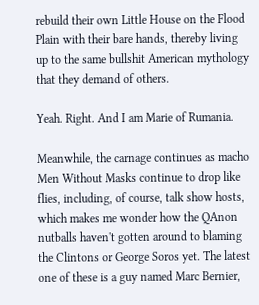rebuild their own Little House on the Flood Plain with their bare hands, thereby living up to the same bullshit American mythology that they demand of others.

Yeah. Right. And I am Marie of Rumania.

Meanwhile, the carnage continues as macho Men Without Masks continue to drop like flies, including, of course, talk show hosts, which makes me wonder how the QAnon nutballs haven't gotten around to blaming the Clintons or George Soros yet. The latest one of these is a guy named Marc Bernier,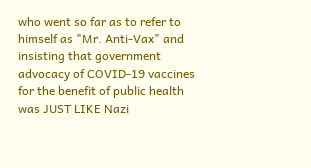who went so far as to refer to himself as "Mr. Anti-Vax" and insisting that government advocacy of COVID-19 vaccines for the benefit of public health was JUST LIKE Nazi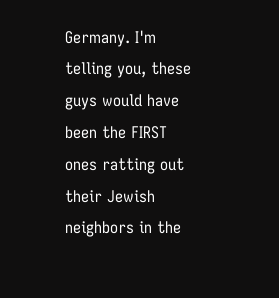Germany. I'm telling you, these guys would have been the FIRST ones ratting out their Jewish neighbors in the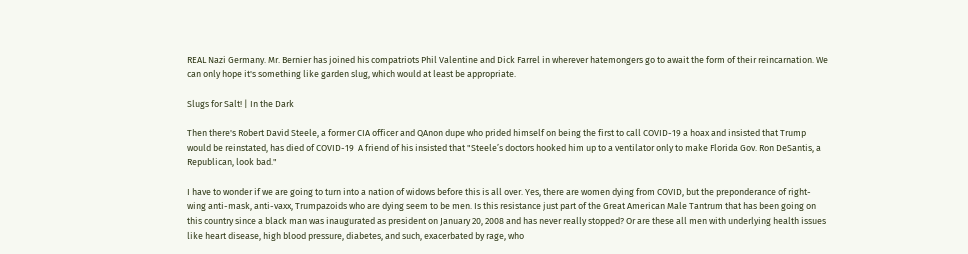REAL Nazi Germany. Mr. Bernier has joined his compatriots Phil Valentine and Dick Farrel in wherever hatemongers go to await the form of their reincarnation. We can only hope it's something like garden slug, which would at least be appropriate.

Slugs for Salt! | In the Dark

Then there's Robert David Steele, a former CIA officer and QAnon dupe who prided himself on being the first to call COVID-19 a hoax and insisted that Trump would be reinstated, has died of COVID-19  A friend of his insisted that "Steele’s doctors hooked him up to a ventilator only to make Florida Gov. Ron DeSantis, a Republican, look bad."

I have to wonder if we are going to turn into a nation of widows before this is all over. Yes, there are women dying from COVID, but the preponderance of right-wing anti-mask, anti-vaxx, Trumpazoids who are dying seem to be men. Is this resistance just part of the Great American Male Tantrum that has been going on this country since a black man was inaugurated as president on January 20, 2008 and has never really stopped? Or are these all men with underlying health issues like heart disease, high blood pressure, diabetes, and such, exacerbated by rage, who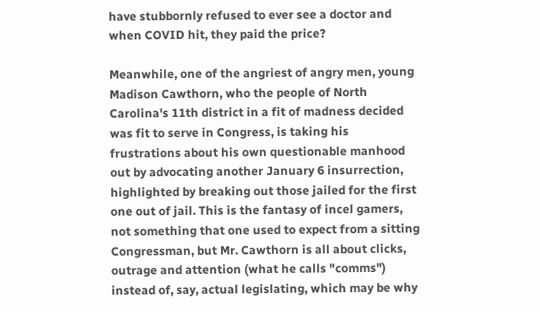have stubbornly refused to ever see a doctor and when COVID hit, they paid the price?

Meanwhile, one of the angriest of angry men, young Madison Cawthorn, who the people of North Carolina's 11th district in a fit of madness decided was fit to serve in Congress, is taking his frustrations about his own questionable manhood out by advocating another January 6 insurrection, highlighted by breaking out those jailed for the first one out of jail. This is the fantasy of incel gamers, not something that one used to expect from a sitting Congressman, but Mr. Cawthorn is all about clicks, outrage and attention (what he calls "comms") instead of, say, actual legislating, which may be why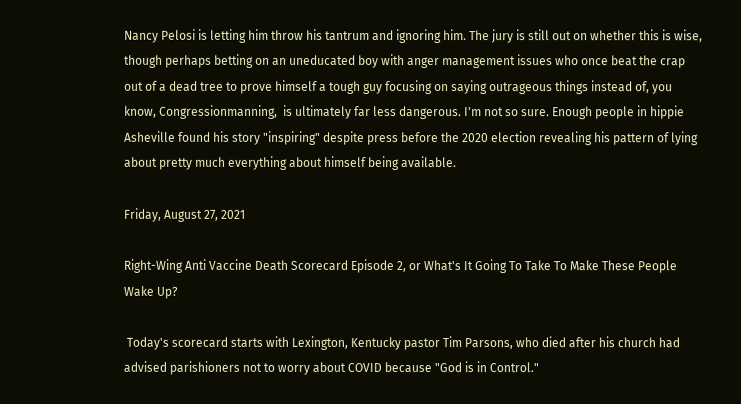Nancy Pelosi is letting him throw his tantrum and ignoring him. The jury is still out on whether this is wise, though perhaps betting on an uneducated boy with anger management issues who once beat the crap out of a dead tree to prove himself a tough guy focusing on saying outrageous things instead of, you know, Congressionmanning,  is ultimately far less dangerous. I'm not so sure. Enough people in hippie Asheville found his story "inspiring" despite press before the 2020 election revealing his pattern of lying about pretty much everything about himself being available.

Friday, August 27, 2021

Right-Wing Anti Vaccine Death Scorecard Episode 2, or What's It Going To Take To Make These People Wake Up?

 Today's scorecard starts with Lexington, Kentucky pastor Tim Parsons, who died after his church had advised parishioners not to worry about COVID because "God is in Control."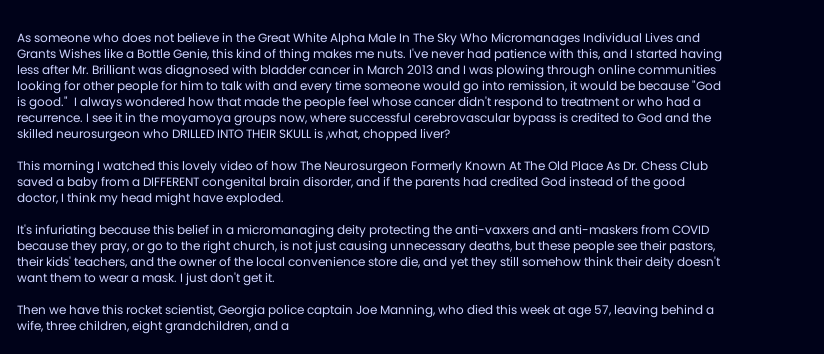As someone who does not believe in the Great White Alpha Male In The Sky Who Micromanages Individual Lives and Grants Wishes like a Bottle Genie, this kind of thing makes me nuts. I've never had patience with this, and I started having less after Mr. Brilliant was diagnosed with bladder cancer in March 2013 and I was plowing through online communities looking for other people for him to talk with and every time someone would go into remission, it would be because "God is good."  I always wondered how that made the people feel whose cancer didn't respond to treatment or who had a recurrence. I see it in the moyamoya groups now, where successful cerebrovascular bypass is credited to God and the skilled neurosurgeon who DRILLED INTO THEIR SKULL is ,what, chopped liver?

This morning I watched this lovely video of how The Neurosurgeon Formerly Known At The Old Place As Dr. Chess Club saved a baby from a DIFFERENT congenital brain disorder, and if the parents had credited God instead of the good doctor, I think my head might have exploded.

It's infuriating because this belief in a micromanaging deity protecting the anti-vaxxers and anti-maskers from COVID because they pray, or go to the right church, is not just causing unnecessary deaths, but these people see their pastors, their kids' teachers, and the owner of the local convenience store die, and yet they still somehow think their deity doesn't want them to wear a mask. I just don't get it.

Then we have this rocket scientist, Georgia police captain Joe Manning, who died this week at age 57, leaving behind a wife, three children, eight grandchildren, and a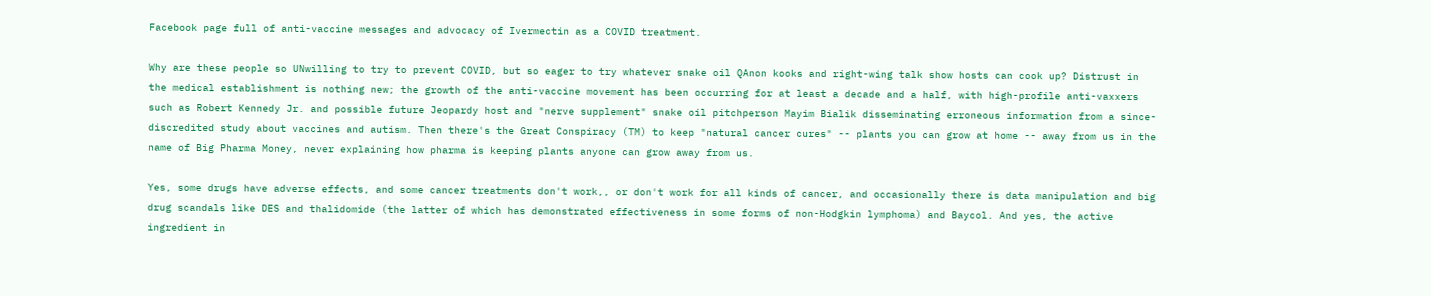Facebook page full of anti-vaccine messages and advocacy of Ivermectin as a COVID treatment.

Why are these people so UNwilling to try to prevent COVID, but so eager to try whatever snake oil QAnon kooks and right-wing talk show hosts can cook up? Distrust in the medical establishment is nothing new; the growth of the anti-vaccine movement has been occurring for at least a decade and a half, with high-profile anti-vaxxers such as Robert Kennedy Jr. and possible future Jeopardy host and "nerve supplement" snake oil pitchperson Mayim Bialik disseminating erroneous information from a since-discredited study about vaccines and autism. Then there's the Great Conspiracy (TM) to keep "natural cancer cures" -- plants you can grow at home -- away from us in the name of Big Pharma Money, never explaining how pharma is keeping plants anyone can grow away from us.

Yes, some drugs have adverse effects, and some cancer treatments don't work,, or don't work for all kinds of cancer, and occasionally there is data manipulation and big drug scandals like DES and thalidomide (the latter of which has demonstrated effectiveness in some forms of non-Hodgkin lymphoma) and Baycol. And yes, the active ingredient in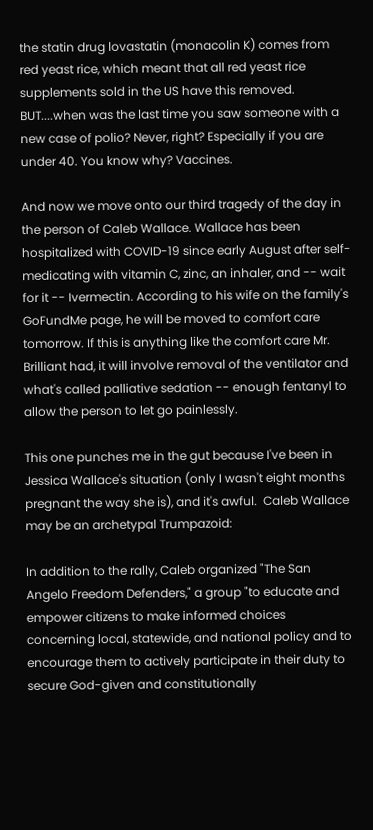the statin drug lovastatin (monacolin K) comes from red yeast rice, which meant that all red yeast rice supplements sold in the US have this removed. BUT....when was the last time you saw someone with a new case of polio? Never, right? Especially if you are under 40. You know why? Vaccines.

And now we move onto our third tragedy of the day in the person of Caleb Wallace. Wallace has been hospitalized with COVID-19 since early August after self-medicating with vitamin C, zinc, an inhaler, and -- wait for it -- Ivermectin. According to his wife on the family's GoFundMe page, he will be moved to comfort care tomorrow. If this is anything like the comfort care Mr. Brilliant had, it will involve removal of the ventilator and what's called palliative sedation -- enough fentanyl to allow the person to let go painlessly.

This one punches me in the gut because I've been in Jessica Wallace's situation (only I wasn't eight months pregnant the way she is), and it's awful.  Caleb Wallace may be an archetypal Trumpazoid:

In addition to the rally, Caleb organized "The San Angelo Freedom Defenders," a group "to educate and empower citizens to make informed choices concerning local, statewide, and national policy and to encourage them to actively participate in their duty to secure God-given and constitutionally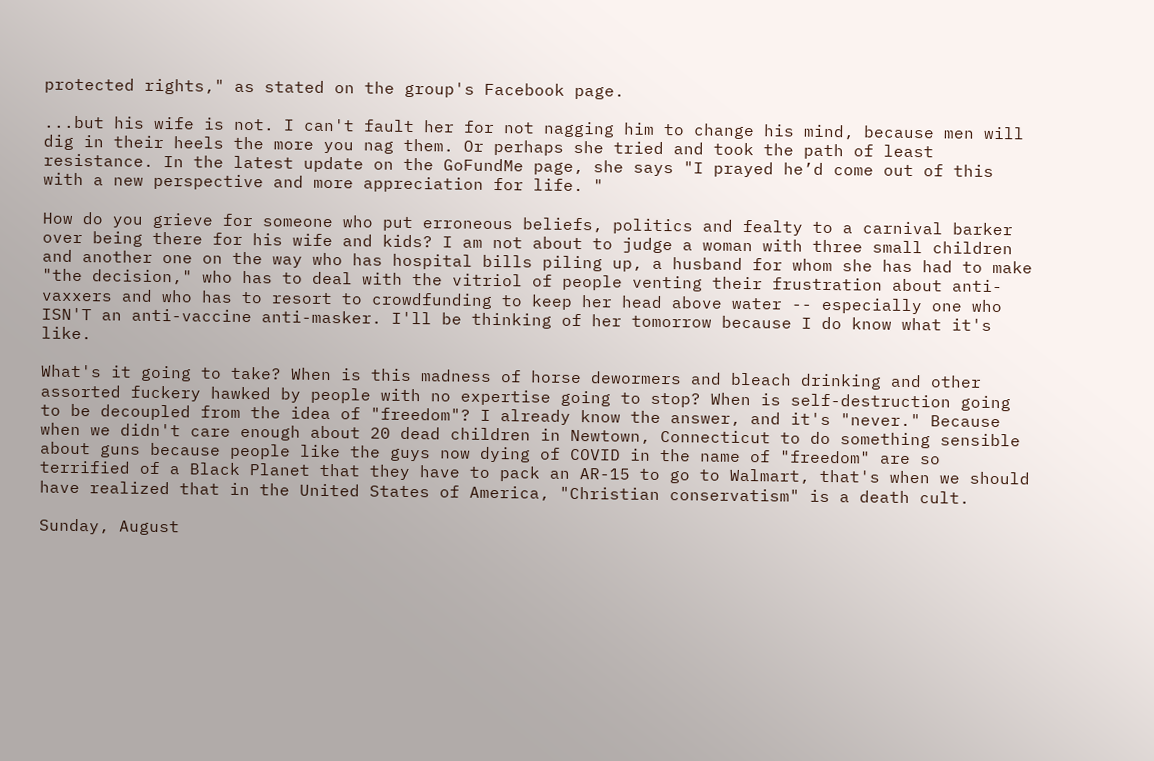protected rights," as stated on the group's Facebook page.

...but his wife is not. I can't fault her for not nagging him to change his mind, because men will dig in their heels the more you nag them. Or perhaps she tried and took the path of least resistance. In the latest update on the GoFundMe page, she says "I prayed he’d come out of this with a new perspective and more appreciation for life. "

How do you grieve for someone who put erroneous beliefs, politics and fealty to a carnival barker over being there for his wife and kids? I am not about to judge a woman with three small children and another one on the way who has hospital bills piling up, a husband for whom she has had to make "the decision," who has to deal with the vitriol of people venting their frustration about anti-vaxxers and who has to resort to crowdfunding to keep her head above water -- especially one who ISN'T an anti-vaccine anti-masker. I'll be thinking of her tomorrow because I do know what it's like.

What's it going to take? When is this madness of horse dewormers and bleach drinking and other assorted fuckery hawked by people with no expertise going to stop? When is self-destruction going to be decoupled from the idea of "freedom"? I already know the answer, and it's "never." Because when we didn't care enough about 20 dead children in Newtown, Connecticut to do something sensible about guns because people like the guys now dying of COVID in the name of "freedom" are so terrified of a Black Planet that they have to pack an AR-15 to go to Walmart, that's when we should have realized that in the United States of America, "Christian conservatism" is a death cult.

Sunday, August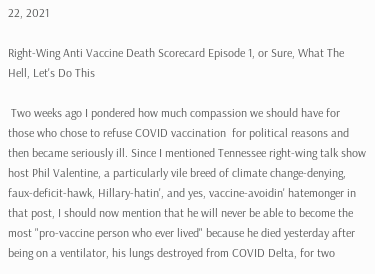22, 2021

Right-Wing Anti Vaccine Death Scorecard Episode 1, or Sure, What The Hell, Let's Do This

 Two weeks ago I pondered how much compassion we should have for those who chose to refuse COVID vaccination  for political reasons and then became seriously ill. Since I mentioned Tennessee right-wing talk show host Phil Valentine, a particularly vile breed of climate change-denying, faux-deficit-hawk, Hillary-hatin', and yes, vaccine-avoidin' hatemonger in that post, I should now mention that he will never be able to become the most "pro-vaccine person who ever lived" because he died yesterday after being on a ventilator, his lungs destroyed from COVID Delta, for two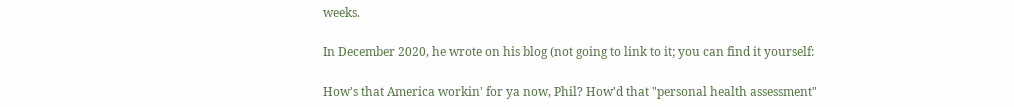weeks.

In December 2020, he wrote on his blog (not going to link to it; you can find it yourself:

How's that America workin' for ya now, Phil? How'd that "personal health assessment"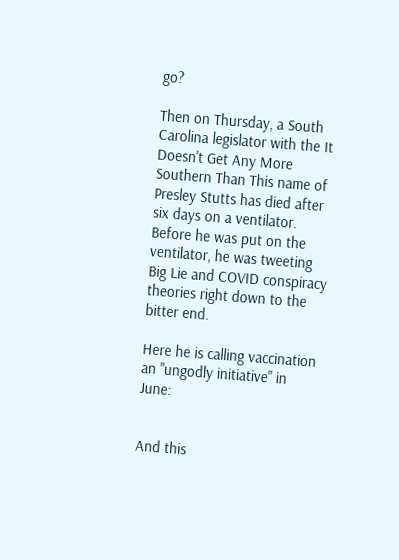go?

Then on Thursday, a South Carolina legislator with the It Doesn't Get Any More Southern Than This name of Presley Stutts has died after six days on a ventilator. Before he was put on the ventilator, he was tweeting Big Lie and COVID conspiracy theories right down to the bitter end.

Here he is calling vaccination an "ungodly initiative" in June:


And this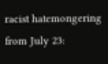racist hatemongering from July 23: